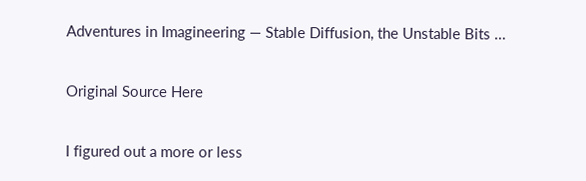Adventures in Imagineering — Stable Diffusion, the Unstable Bits …

Original Source Here

I figured out a more or less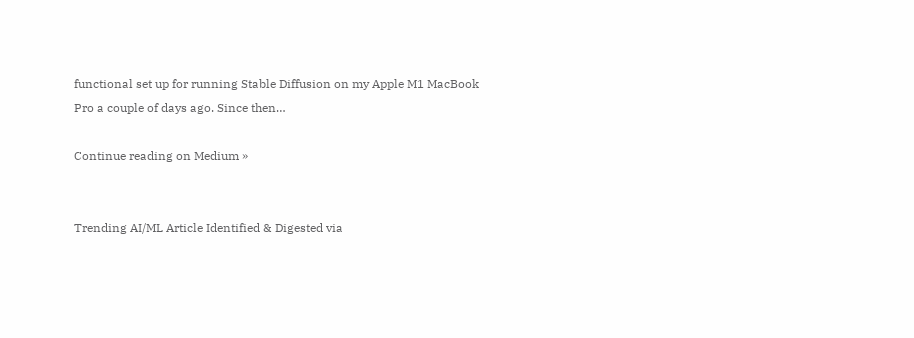functional set up for running Stable Diffusion on my Apple M1 MacBook Pro a couple of days ago. Since then…

Continue reading on Medium »


Trending AI/ML Article Identified & Digested via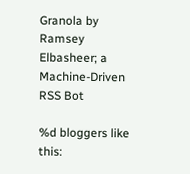Granola by Ramsey Elbasheer; a Machine-Driven RSS Bot

%d bloggers like this: